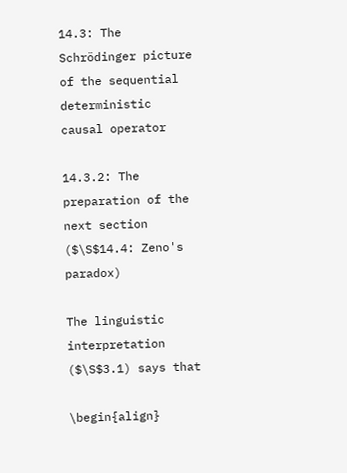14.3: The Schrödinger picture of the sequential deterministic causal operator

14.3.2: The preparation of the next section ($\S$14.4: Zeno's paradox)

The linguistic interpretation ($\S$3.1) says that

\begin{align}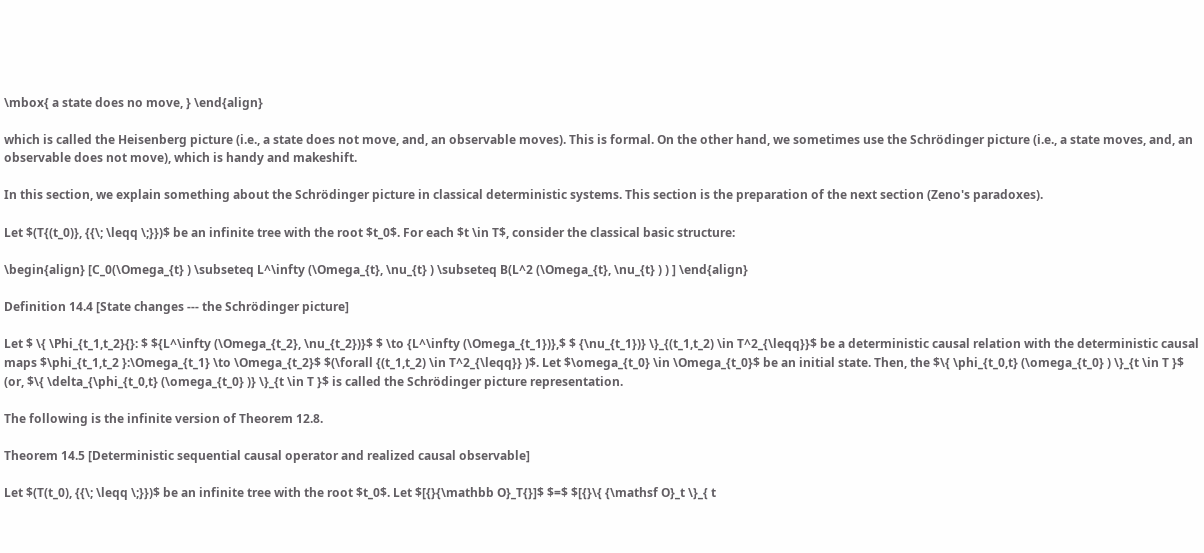\mbox{ a state does no move, } \end{align}

which is called the Heisenberg picture (i.e., a state does not move, and, an observable moves). This is formal. On the other hand, we sometimes use the Schrödinger picture (i.e., a state moves, and, an observable does not move), which is handy and makeshift.

In this section, we explain something about the Schrödinger picture in classical deterministic systems. This section is the preparation of the next section (Zeno's paradoxes).

Let $(T{(t_0)}, {{\; \leqq \;}})$ be an infinite tree with the root $t_0$. For each $t \in T$, consider the classical basic structure:

\begin{align} [C_0(\Omega_{t} ) \subseteq L^\infty (\Omega_{t}, \nu_{t} ) \subseteq B(L^2 (\Omega_{t}, \nu_{t} ) ) ] \end{align}

Definition 14.4 [State changes --- the Schrödinger picture]

Let $ \{ \Phi_{t_1,t_2}{}: $ ${L^\infty (\Omega_{t_2}, \nu_{t_2})}$ $ \to {L^\infty (\Omega_{t_1})},$ $ {\nu_{t_1})} \}_{(t_1,t_2) \in T^2_{\leqq}}$ be a deterministic causal relation with the deterministic causal maps $\phi_{t_1,t_2 }:\Omega_{t_1} \to \Omega_{t_2}$ $(\forall {(t_1,t_2) \in T^2_{\leqq}} )$. Let $\omega_{t_0} \in \Omega_{t_0}$ be an initial state. Then, the $\{ \phi_{t_0,t} (\omega_{t_0} ) \}_{t \in T }$ (or, $\{ \delta_{\phi_{t_0,t} (\omega_{t_0} )} \}_{t \in T }$ is called the Schrödinger picture representation.

The following is the infinite version of Theorem 12.8.

Theorem 14.5 [Deterministic sequential causal operator and realized causal observable]

Let $(T(t_0), {{\; \leqq \;}})$ be an infinite tree with the root $t_0$. Let $[{}{\mathbb O}_T{}]$ $=$ $[{}\{ {\mathsf O}_t \}_{ t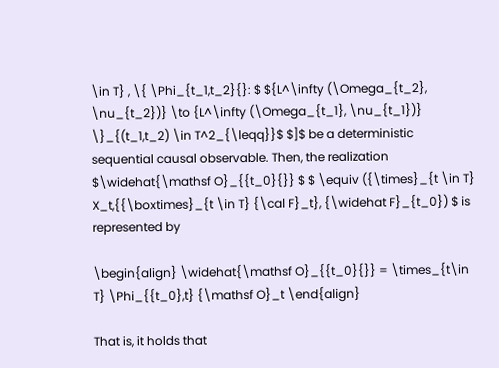\in T} , \{ \Phi_{t_1,t_2}{}: $ ${L^\infty (\Omega_{t_2}, \nu_{t_2})} \to {L^\infty (\Omega_{t_1}, \nu_{t_1})} \}_{(t_1,t_2) \in T^2_{\leqq}}$ $]$ be a deterministic sequential causal observable. Then, the realization $\widehat{\mathsf O}_{{t_0}{}} $ $ \equiv ({\times}_{t \in T} X_t,{{\boxtimes}_{t \in T} {\cal F}_t}, {\widehat F}_{t_0}) $ is represented by

\begin{align} \widehat{\mathsf O}_{{t_0}{}} = \times_{t\in T} \Phi_{{t_0},t} {\mathsf O}_t \end{align}

That is, it holds that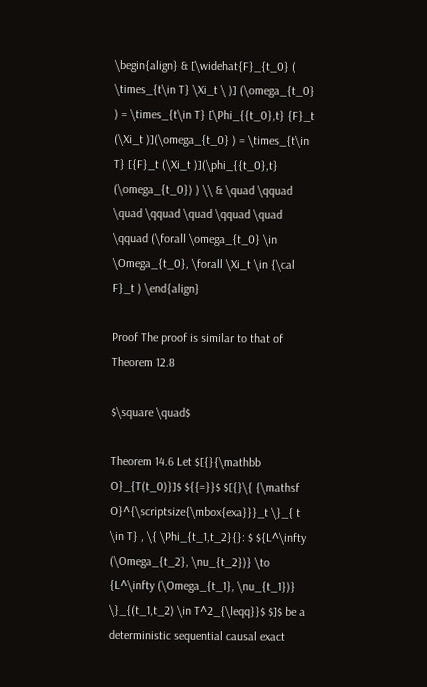\begin{align} & [\widehat{F}_{t_0} ( \times_{t\in T} \Xi_t \ )] (\omega_{t_0} ) = \times_{t\in T} [\Phi_{{t_0},t} {F}_t (\Xi_t )](\omega_{t_0} ) = \times_{t\in T} [{F}_t (\Xi_t )](\phi_{{t_0},t} (\omega_{t_0}) ) \\ & \quad \qquad \quad \qquad \quad \qquad \quad \qquad (\forall \omega_{t_0} \in \Omega_{t_0}, \forall \Xi_t \in {\cal F}_t ) \end{align}

Proof The proof is similar to that of Theorem 12.8

$\square \quad$

Theorem 14.6 Let $[{}{\mathbb O}_{T(t_0)}]$ ${{=}}$ $[{}\{ {\mathsf O}^{\scriptsize{\mbox{exa}}}_t \}_{ t \in T} , \{ \Phi_{t_1,t_2}{}: $ ${L^\infty (\Omega_{t_2}, \nu_{t_2})} \to {L^\infty (\Omega_{t_1}, \nu_{t_1})} \}_{(t_1,t_2) \in T^2_{\leqq}}$ $]$ be a deterministic sequential causal exact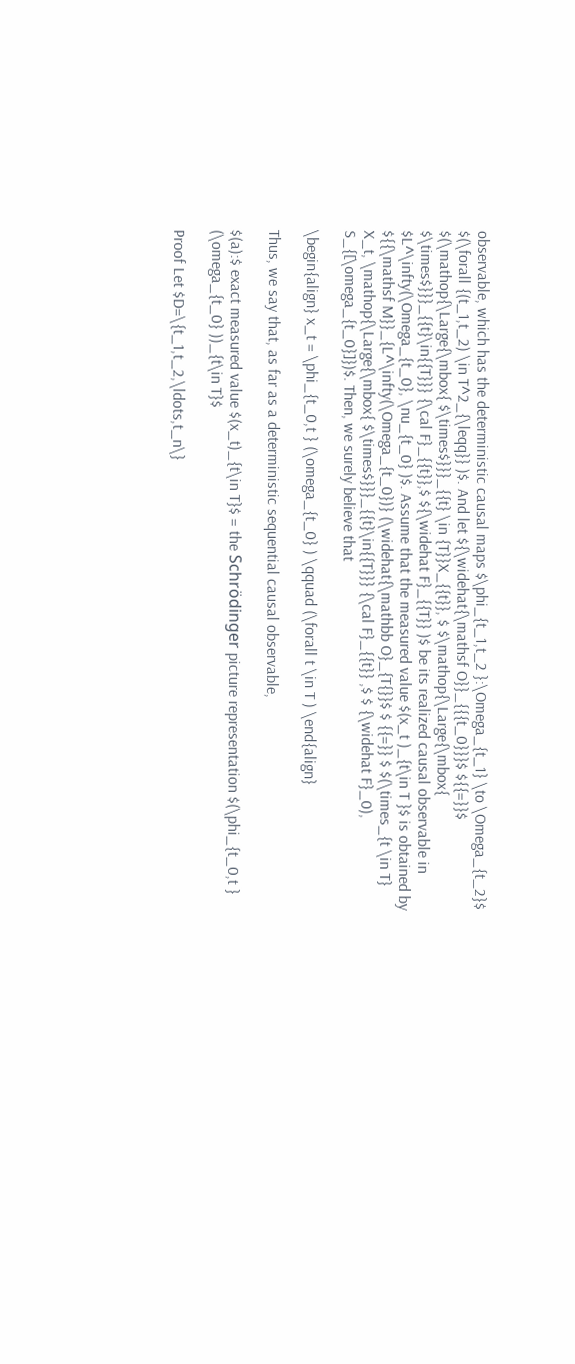observable, which has the deterministic causal maps $\phi_{t_1,t_2 }:\Omega_{t_1} \to \Omega_{t_2}$ $(\forall {(t_1,t_2) \in T^2_{\leqq}} )$. And let ${\widehat{\mathsf O}}_{{{t_0}}}$ ${{=}}$ $(\mathop{\Large{\mbox{ $\times$}}}_{{t} \in {T}}X_{{t}}, $ $\mathop{\Large{\mbox{ $\times$}}}_{{t}\in{{T}}} {\cal F}_{{t}},$ ${\widehat F}_{{T}} )$ be its realized causal observable in $L^\infty(\Omega_{t_0}, \nu_{t_0} )$. Assume that the measured value $(x_t )_{t\in T }$ is obtained by ${{\mathsf M}}_{L^\infty(\Omega_{t_0})} (\widehat{\mathbb O}_{T{}}$ $ {{=}} $ $(\times_{t \in T} X_t, \mathop{\Large{\mbox{ $\times$}}}_{{t}\in{{T}}} {\cal F}_{{t}} ,$ $ {\widehat F}_0), S_{[\omega_{t_0}]})$. Then, we surely believe that

\begin{align} x_t = \phi_{t_0,t } (\omega_{t_0} ) \qquad (\forall t \in T ) \end{align}

Thus, we say that, as far as a deterministic sequential causal observable,

$(a):$ exact measured value $(x_t)_{t\in T}$ = the Schrödinger picture representation $(\phi_{t_0,t } (\omega_{t_0} ))_{t\in T}$

Proof Let $D=\{t_1,t_2,\ldots,t_n\}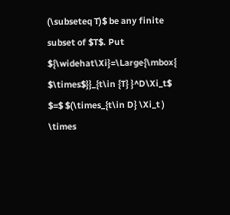(\subseteq T)$ be any finite subset of $T$. Put ${\widehat\Xi}=\Large{\mbox{ $\times$}}_{t\in {T} }^D\Xi_t$ $=$ $(\times_{t\in D} \Xi_t ) \times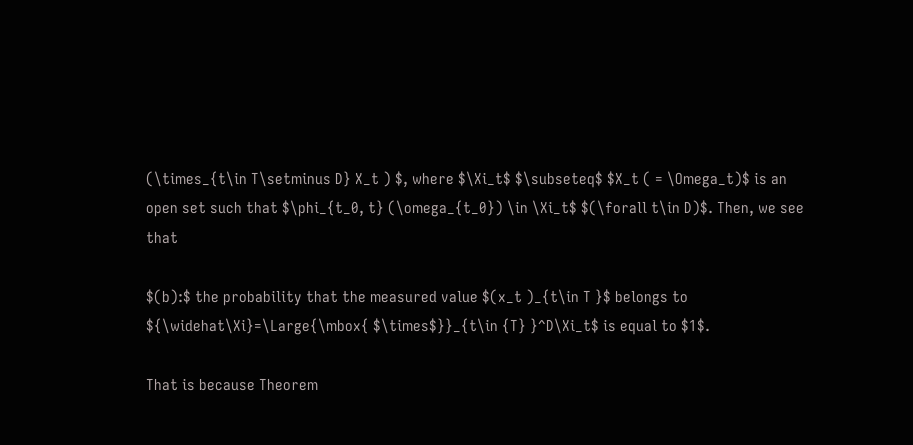(\times_{t\in T\setminus D} X_t ) $, where $\Xi_t$ $\subseteq$ $X_t ( = \Omega_t)$ is an open set such that $\phi_{t_0, t} (\omega_{t_0}) \in \Xi_t$ $(\forall t\in D)$. Then, we see that

$(b):$ the probability that the measured value $(x_t )_{t\in T }$ belongs to ${\widehat\Xi}=\Large{\mbox{ $\times$}}_{t\in {T} }^D\Xi_t$ is equal to $1$.

That is because Theorem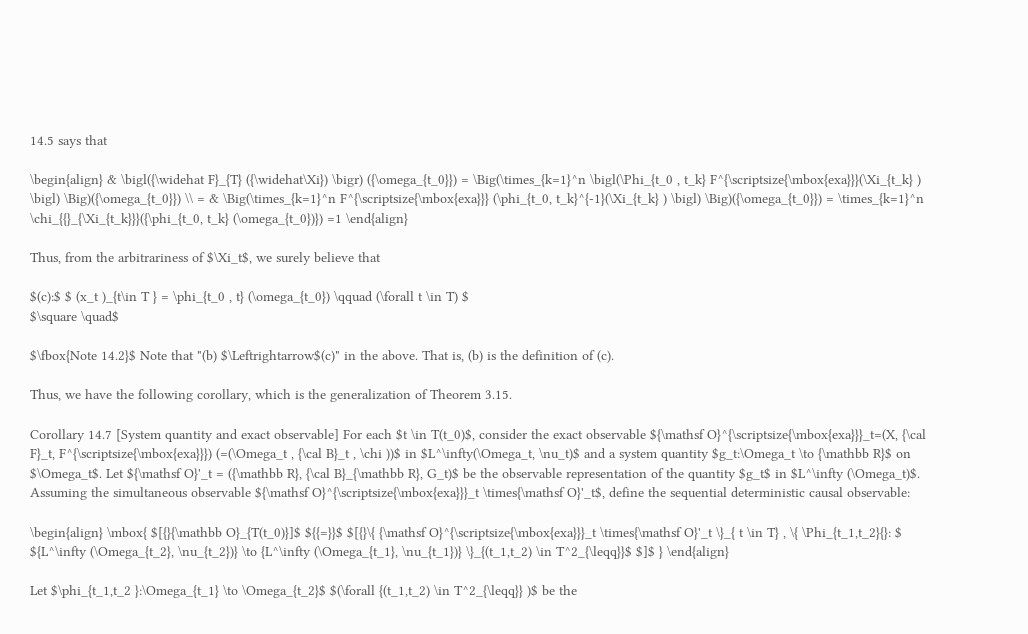14.5 says that

\begin{align} & \bigl({\widehat F}_{T} ({\widehat\Xi}) \bigr) ({\omega_{t_0}}) = \Big(\times_{k=1}^n \bigl(\Phi_{t_0 , t_k} F^{\scriptsize{\mbox{exa}}}(\Xi_{t_k} ) \bigl) \Big)({\omega_{t_0}}) \\ = & \Big(\times_{k=1}^n F^{\scriptsize{\mbox{exa}}} (\phi_{t_0, t_k}^{-1}(\Xi_{t_k} ) \bigl) \Big)({\omega_{t_0}}) = \times_{k=1}^n \chi_{{}_{\Xi_{t_k}}}({\phi_{t_0, t_k} (\omega_{t_0})}) =1 \end{align}

Thus, from the arbitrariness of $\Xi_t$, we surely believe that

$(c):$ $ (x_t )_{t\in T } = \phi_{t_0 , t} (\omega_{t_0}) \qquad (\forall t \in T) $
$\square \quad$

$\fbox{Note 14.2}$ Note that "(b) $\Leftrightarrow$(c)" in the above. That is, (b) is the definition of (c).

Thus, we have the following corollary, which is the generalization of Theorem 3.15.

Corollary 14.7 [System quantity and exact observable] For each $t \in T(t_0)$, consider the exact observable ${\mathsf O}^{\scriptsize{\mbox{exa}}}_t=(X, {\cal F}_t, F^{\scriptsize{\mbox{exa}}}) (=(\Omega_t , {\cal B}_t , \chi ))$ in $L^\infty(\Omega_t, \nu_t)$ and a system quantity $g_t:\Omega_t \to {\mathbb R}$ on $\Omega_t$. Let ${\mathsf O}'_t = ({\mathbb R}, {\cal B}_{\mathbb R}, G_t)$ be the observable representation of the quantity $g_t$ in $L^\infty (\Omega_t)$. Assuming the simultaneous observable ${\mathsf O}^{\scriptsize{\mbox{exa}}}_t \times{\mathsf O}'_t$, define the sequential deterministic causal observable:

\begin{align} \mbox{ $[{}{\mathbb O}_{T(t_0)}]$ ${{=}}$ $[{}\{ {\mathsf O}^{\scriptsize{\mbox{exa}}}_t \times{\mathsf O}'_t \}_{ t \in T} , \{ \Phi_{t_1,t_2}{}: $ ${L^\infty (\Omega_{t_2}, \nu_{t_2})} \to {L^\infty (\Omega_{t_1}, \nu_{t_1})} \}_{(t_1,t_2) \in T^2_{\leqq}}$ $]$ } \end{align}

Let $\phi_{t_1,t_2 }:\Omega_{t_1} \to \Omega_{t_2}$ $(\forall {(t_1,t_2) \in T^2_{\leqq}} )$ be the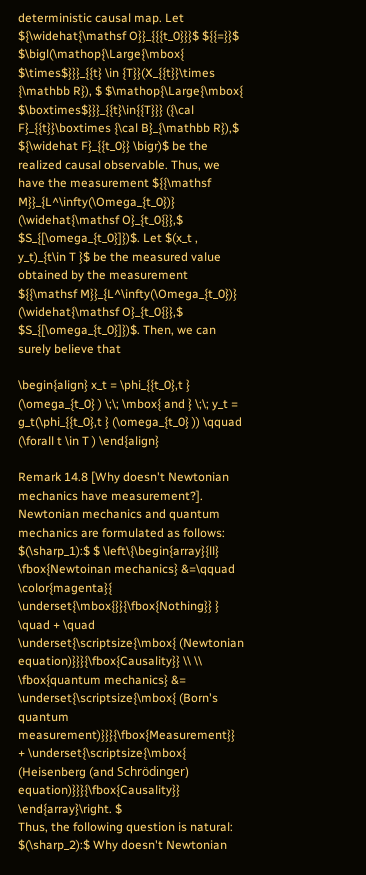deterministic causal map. Let ${\widehat{\mathsf O}}_{{{t_0}}}$ ${{=}}$ $\bigl(\mathop{\Large{\mbox{ $\times$}}}_{{t} \in {T}}(X_{{t}}\times {\mathbb R}), $ $\mathop{\Large{\mbox{ $\boxtimes$}}}_{{t}\in{{T}}} ({\cal F}_{{t}}\boxtimes {\cal B}_{\mathbb R}),$ ${\widehat F}_{{t_0}} \bigr)$ be the realized causal observable. Thus, we have the measurement ${{\mathsf M}}_{L^\infty(\Omega_{t_0})} (\widehat{\mathsf O}_{t_0{}},$ $S_{[\omega_{t_0}]})$. Let $(x_t , y_t)_{t\in T }$ be the measured value obtained by the measurement ${{\mathsf M}}_{L^\infty(\Omega_{t_0})} (\widehat{\mathsf O}_{t_0{}},$ $S_{[\omega_{t_0}]})$. Then, we can surely believe that

\begin{align} x_t = \phi_{{t_0},t } (\omega_{t_0} ) \;\; \mbox{ and } \;\; y_t = g_t(\phi_{{t_0},t } (\omega_{t_0} )) \qquad (\forall t \in T ) \end{align}

Remark 14.8 [Why doesn't Newtonian mechanics have measurement?]. Newtonian mechanics and quantum mechanics are formulated as follows:
$(\sharp_1):$ $ \left\{\begin{array}{ll} \fbox{Newtoinan mechanics} &=\qquad \color{magenta}{ \underset{\mbox{}}{\fbox{Nothing}} } \quad + \quad \underset{\scriptsize{\mbox{ (Newtonian equation)}}}{\fbox{Causality}} \\ \\ \fbox{quantum mechanics} &= \underset{\scriptsize{\mbox{ (Born's quantum measurement)}}}{\fbox{Measurement}} + \underset{\scriptsize{\mbox{ (Heisenberg (and Schrödinger) equation)}}}{\fbox{Causality}} \end{array}\right. $
Thus, the following question is natural:
$(\sharp_2):$ Why doesn't Newtonian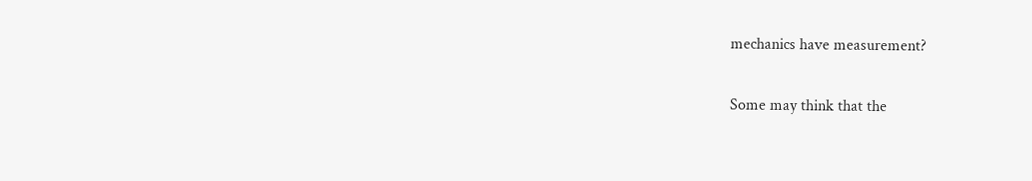mechanics have measurement?

Some may think that the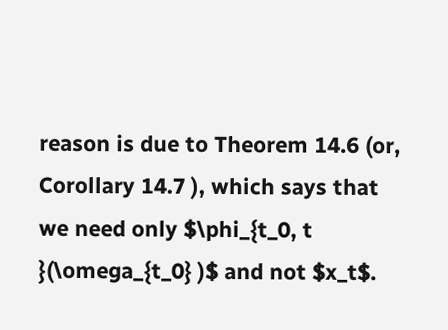reason is due to Theorem 14.6 (or, Corollary 14.7 ), which says that we need only $\phi_{t_0, t }(\omega_{t_0} )$ and not $x_t$.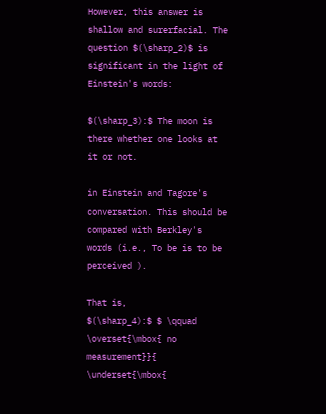However, this answer is shallow and surerfacial. The question $(\sharp_2)$ is significant in the light of Einstein's words:

$(\sharp_3):$ The moon is there whether one looks at it or not.

in Einstein and Tagore's conversation. This should be compared with Berkley's words (i.e., To be is to be perceived ).

That is,
$(\sharp_4):$ $ \qquad \overset{\mbox{ no measurement}}{ \underset{\mbox{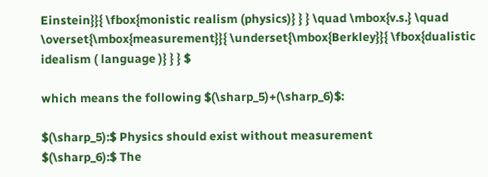Einstein}}{ \fbox{monistic realism (physics)} } } \quad \mbox{v.s.} \quad \overset{\mbox{measurement}}{ \underset{\mbox{Berkley}}{ \fbox{dualistic idealism ( language )} } } $

which means the following $(\sharp_5)+(\sharp_6)$:

$(\sharp_5):$ Physics should exist without measurement
$(\sharp_6):$ The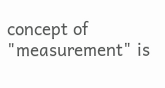concept of "measurement" is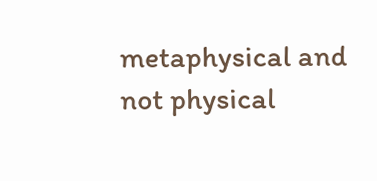metaphysical and not physical